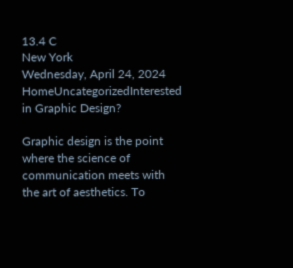13.4 C
New York
Wednesday, April 24, 2024
HomeUncategorizedInterested in Graphic Design?

Graphic design is the point where the science of communication meets with the art of aesthetics. To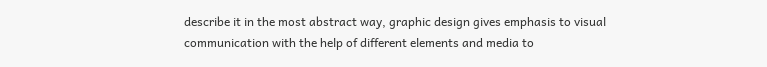describe it in the most abstract way, graphic design gives emphasis to visual communication with the help of different elements and media to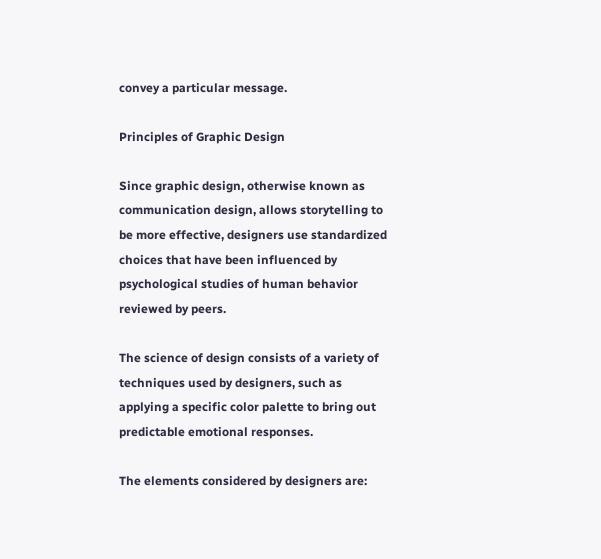convey a particular message.

Principles of Graphic Design

Since graphic design, otherwise known as communication design, allows storytelling to be more effective, designers use standardized choices that have been influenced by psychological studies of human behavior reviewed by peers.

The science of design consists of a variety of techniques used by designers, such as applying a specific color palette to bring out predictable emotional responses.

The elements considered by designers are: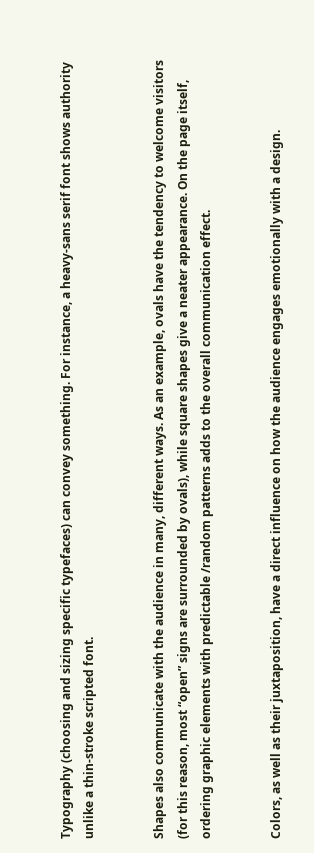Typography (choosing and sizing specific typefaces) can convey something. For instance, a heavy-sans serif font shows authority unlike a thin-stroke scripted font.


Shapes also communicate with the audience in many, different ways. As an example, ovals have the tendency to welcome visitors (for this reason, most “open” signs are surrounded by ovals), while square shapes give a neater appearance. On the page itself, ordering graphic elements with predictable /random patterns adds to the overall communication effect.


Colors, as well as their juxtaposition, have a direct influence on how the audience engages emotionally with a design.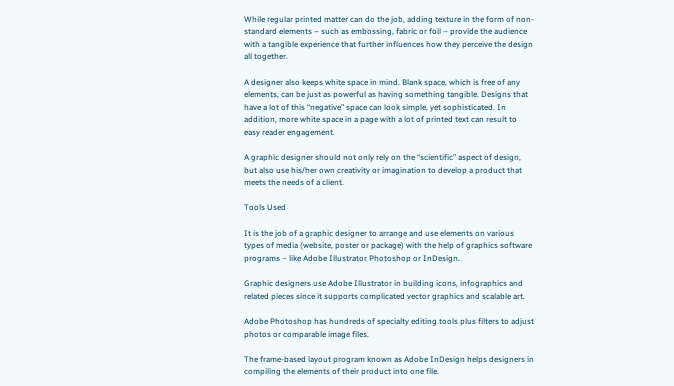While regular printed matter can do the job, adding texture in the form of non-standard elements – such as embossing, fabric or foil – provide the audience with a tangible experience that further influences how they perceive the design all together.

A designer also keeps white space in mind. Blank space, which is free of any elements, can be just as powerful as having something tangible. Designs that have a lot of this “negative” space can look simple, yet sophisticated. In addition, more white space in a page with a lot of printed text can result to easy reader engagement.

A graphic designer should not only rely on the “scientific” aspect of design, but also use his/her own creativity or imagination to develop a product that meets the needs of a client.

Tools Used

It is the job of a graphic designer to arrange and use elements on various types of media (website, poster or package) with the help of graphics software programs – like Adobe Illustrator Photoshop or InDesign.

Graphic designers use Adobe Illustrator in building icons, infographics and related pieces since it supports complicated vector graphics and scalable art.

Adobe Photoshop has hundreds of specialty editing tools plus filters to adjust photos or comparable image files.

The frame-based layout program known as Adobe InDesign helps designers in compiling the elements of their product into one file.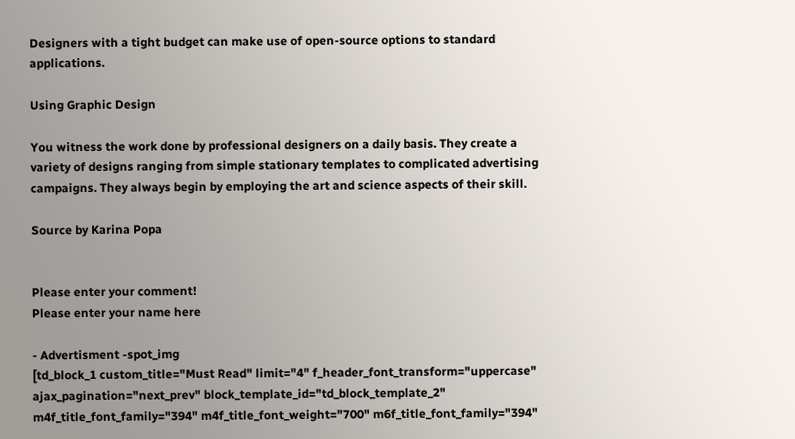Designers with a tight budget can make use of open-source options to standard applications.

Using Graphic Design

You witness the work done by professional designers on a daily basis. They create a variety of designs ranging from simple stationary templates to complicated advertising campaigns. They always begin by employing the art and science aspects of their skill.

Source by Karina Popa


Please enter your comment!
Please enter your name here

- Advertisment -spot_img
[td_block_1 custom_title="Must Read" limit="4" f_header_font_transform="uppercase" ajax_pagination="next_prev" block_template_id="td_block_template_2" m4f_title_font_family="394" m4f_title_font_weight="700" m6f_title_font_family="394"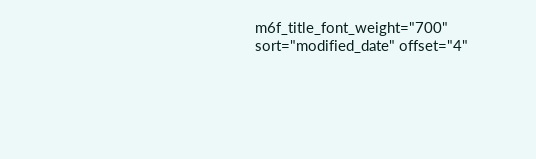m6f_title_font_weight="700" sort="modified_date" offset="4"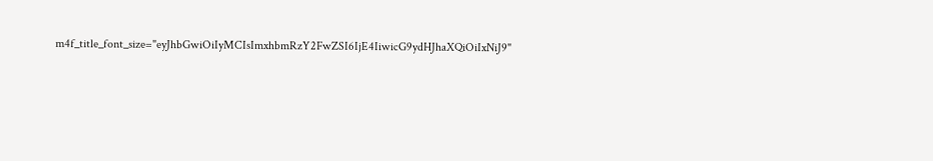m4f_title_font_size="eyJhbGwiOiIyMCIsImxhbmRzY2FwZSI6IjE4IiwicG9ydHJhaXQiOiIxNiJ9"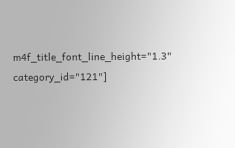m4f_title_font_line_height="1.3" category_id="121"]